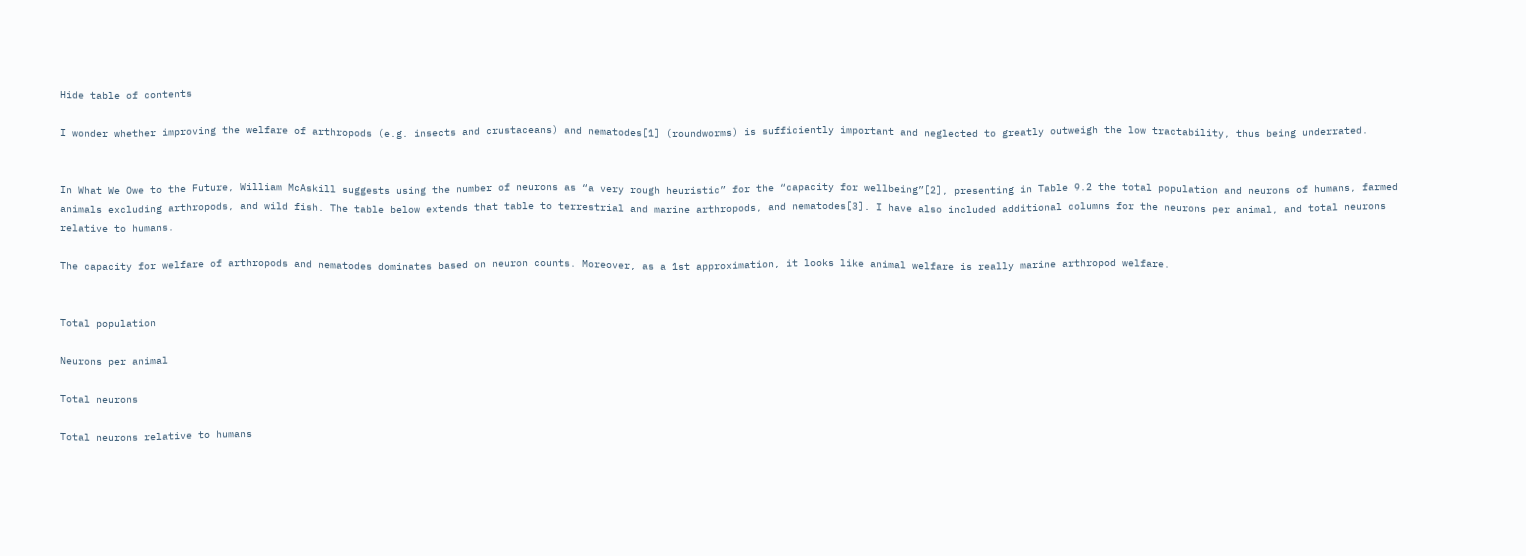Hide table of contents

I wonder whether improving the welfare of arthropods (e.g. insects and crustaceans) and nematodes[1] (roundworms) is sufficiently important and neglected to greatly outweigh the low tractability, thus being underrated.


In What We Owe to the Future, William McAskill suggests using the number of neurons as “a very rough heuristic” for the “capacity for wellbeing”[2], presenting in Table 9.2 the total population and neurons of humans, farmed animals excluding arthropods, and wild fish. The table below extends that table to terrestrial and marine arthropods, and nematodes[3]. I have also included additional columns for the neurons per animal, and total neurons relative to humans.

The capacity for welfare of arthropods and nematodes dominates based on neuron counts. Moreover, as a 1st approximation, it looks like animal welfare is really marine arthropod welfare.


Total population

Neurons per animal

Total neurons

Total neurons relative to humans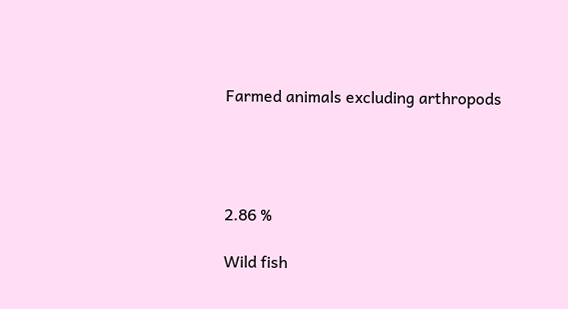Farmed animals excluding arthropods




2.86 %

Wild fish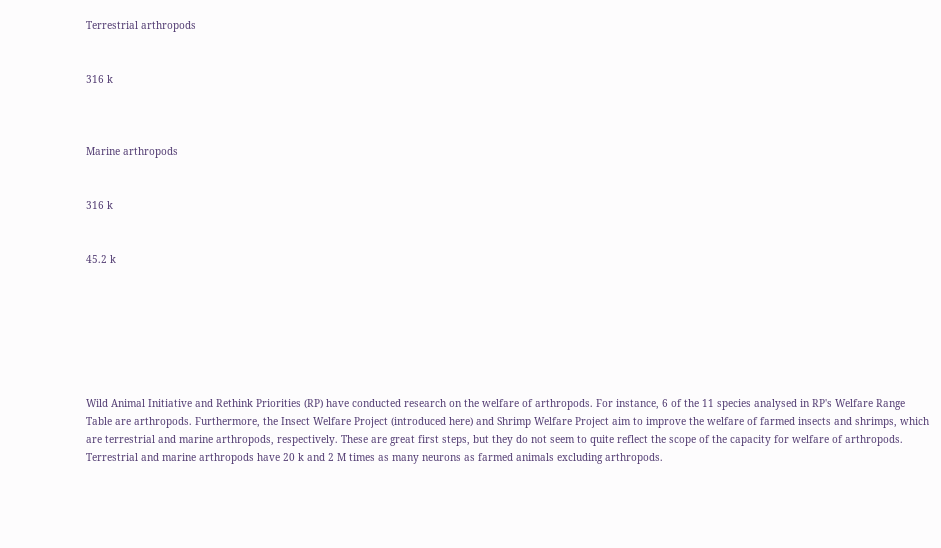Terrestrial arthropods


316 k



Marine arthropods


316 k


45.2 k







Wild Animal Initiative and Rethink Priorities (RP) have conducted research on the welfare of arthropods. For instance, 6 of the 11 species analysed in RP's Welfare Range Table are arthropods. Furthermore, the Insect Welfare Project (introduced here) and Shrimp Welfare Project aim to improve the welfare of farmed insects and shrimps, which are terrestrial and marine arthropods, respectively. These are great first steps, but they do not seem to quite reflect the scope of the capacity for welfare of arthropods. Terrestrial and marine arthropods have 20 k and 2 M times as many neurons as farmed animals excluding arthropods.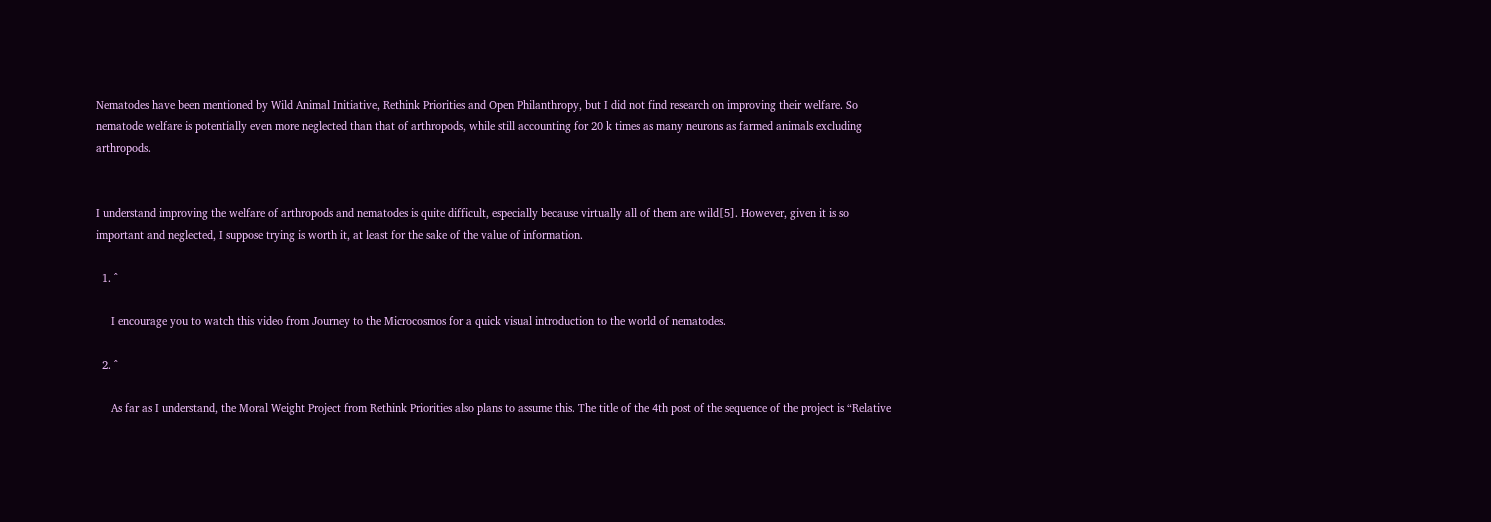Nematodes have been mentioned by Wild Animal Initiative, Rethink Priorities and Open Philanthropy, but I did not find research on improving their welfare. So nematode welfare is potentially even more neglected than that of arthropods, while still accounting for 20 k times as many neurons as farmed animals excluding arthropods.


I understand improving the welfare of arthropods and nematodes is quite difficult, especially because virtually all of them are wild[5]. However, given it is so important and neglected, I suppose trying is worth it, at least for the sake of the value of information.

  1. ^

     I encourage you to watch this video from Journey to the Microcosmos for a quick visual introduction to the world of nematodes.

  2. ^

     As far as I understand, the Moral Weight Project from Rethink Priorities also plans to assume this. The title of the 4th post of the sequence of the project is “Relative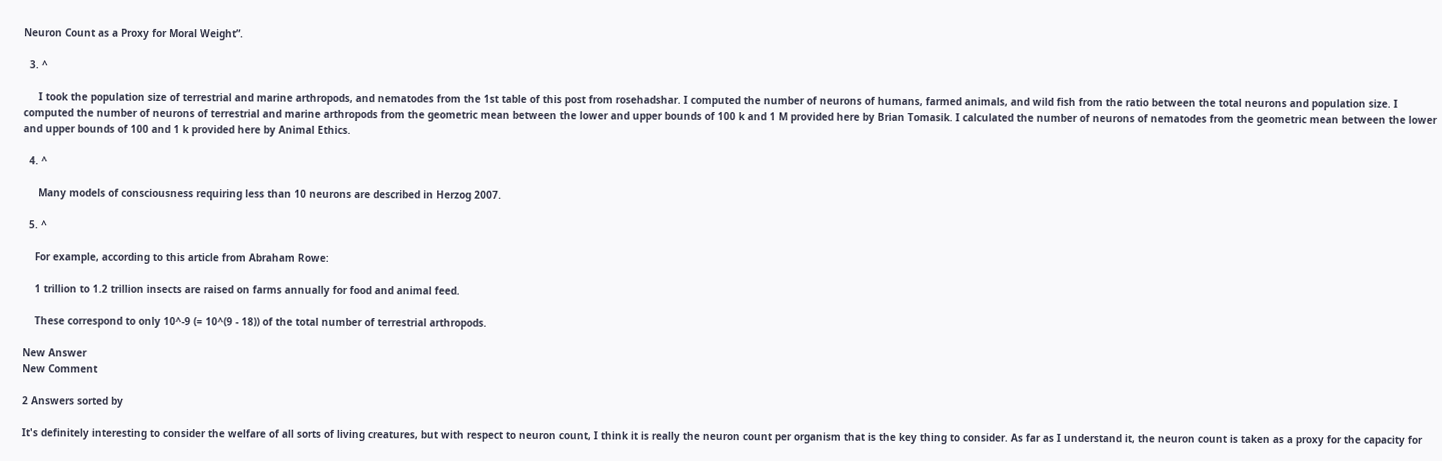Neuron Count as a Proxy for Moral Weight”.

  3. ^

     I took the population size of terrestrial and marine arthropods, and nematodes from the 1st table of this post from rosehadshar. I computed the number of neurons of humans, farmed animals, and wild fish from the ratio between the total neurons and population size. I computed the number of neurons of terrestrial and marine arthropods from the geometric mean between the lower and upper bounds of 100 k and 1 M provided here by Brian Tomasik. I calculated the number of neurons of nematodes from the geometric mean between the lower and upper bounds of 100 and 1 k provided here by Animal Ethics.

  4. ^

     Many models of consciousness requiring less than 10 neurons are described in Herzog 2007.

  5. ^

    For example, according to this article from Abraham Rowe:

    1 trillion to 1.2 trillion insects are raised on farms annually for food and animal feed.

    These correspond to only 10^-9 (= 10^(9 - 18)) of the total number of terrestrial arthropods.

New Answer
New Comment

2 Answers sorted by

It's definitely interesting to consider the welfare of all sorts of living creatures, but with respect to neuron count, I think it is really the neuron count per organism that is the key thing to consider. As far as I understand it, the neuron count is taken as a proxy for the capacity for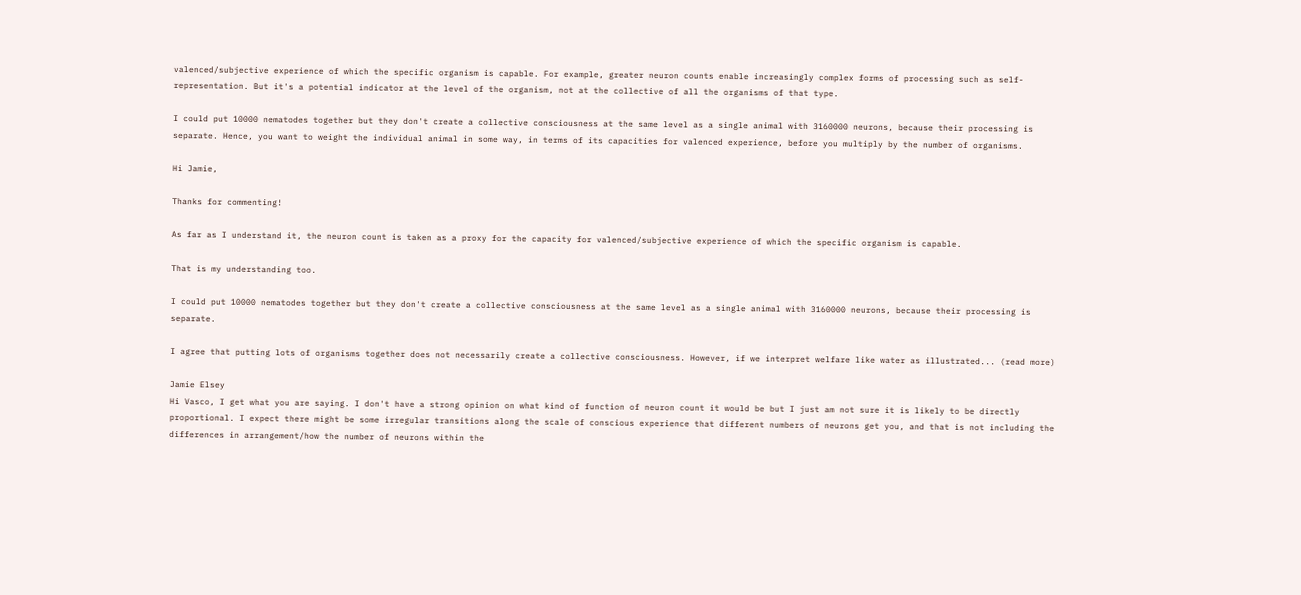valenced/subjective experience of which the specific organism is capable. For example, greater neuron counts enable increasingly complex forms of processing such as self-representation. But it's a potential indicator at the level of the organism, not at the collective of all the organisms of that type.

I could put 10000 nematodes together but they don't create a collective consciousness at the same level as a single animal with 3160000 neurons, because their processing is separate. Hence, you want to weight the individual animal in some way, in terms of its capacities for valenced experience, before you multiply by the number of organisms.

Hi Jamie,

Thanks for commenting!

As far as I understand it, the neuron count is taken as a proxy for the capacity for valenced/subjective experience of which the specific organism is capable.

That is my understanding too.

I could put 10000 nematodes together but they don't create a collective consciousness at the same level as a single animal with 3160000 neurons, because their processing is separate.

I agree that putting lots of organisms together does not necessarily create a collective consciousness. However, if we interpret welfare like water as illustrated... (read more)

Jamie Elsey
Hi Vasco, I get what you are saying. I don't have a strong opinion on what kind of function of neuron count it would be but I just am not sure it is likely to be directly proportional. I expect there might be some irregular transitions along the scale of conscious experience that different numbers of neurons get you, and that is not including the differences in arrangement/how the number of neurons within the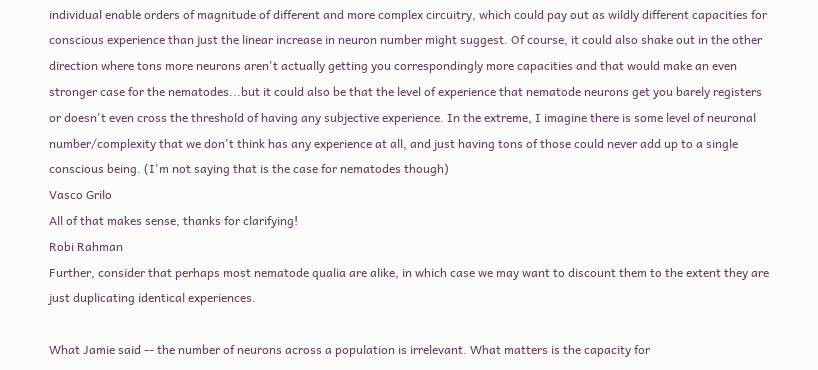individual enable orders of magnitude of different and more complex circuitry, which could pay out as wildly different capacities for conscious experience than just the linear increase in neuron number might suggest. Of course, it could also shake out in the other direction where tons more neurons aren't actually getting you correspondingly more capacities and that would make an even stronger case for the nematodes...but it could also be that the level of experience that nematode neurons get you barely registers or doesn't even cross the threshold of having any subjective experience. In the extreme, I imagine there is some level of neuronal number/complexity that we don't think has any experience at all, and just having tons of those could never add up to a single conscious being. (I'm not saying that is the case for nematodes though)
Vasco Grilo
All of that makes sense, thanks for clarifying!
Robi Rahman
Further, consider that perhaps most nematode qualia are alike, in which case we may want to discount them to the extent they are just duplicating identical experiences.

What Jamie said -- the number of neurons across a population is irrelevant. What matters is the capacity for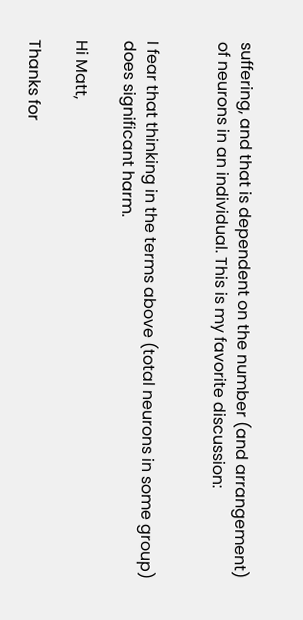suffering, and that is dependent on the number (and arrangement) of neurons in an individual. This is my favorite discussion:


I fear that thinking in the terms above (total neurons in some group) does significant harm.

Hi Matt,

Thanks for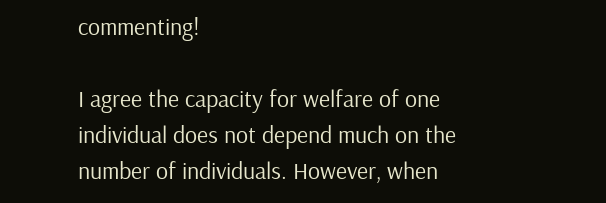commenting!

I agree the capacity for welfare of one individual does not depend much on the number of individuals. However, when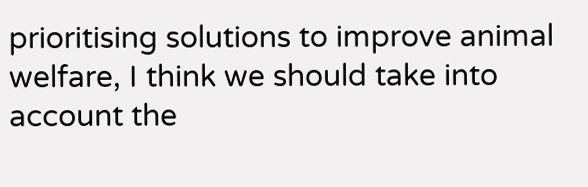prioritising solutions to improve animal welfare, I think we should take into account the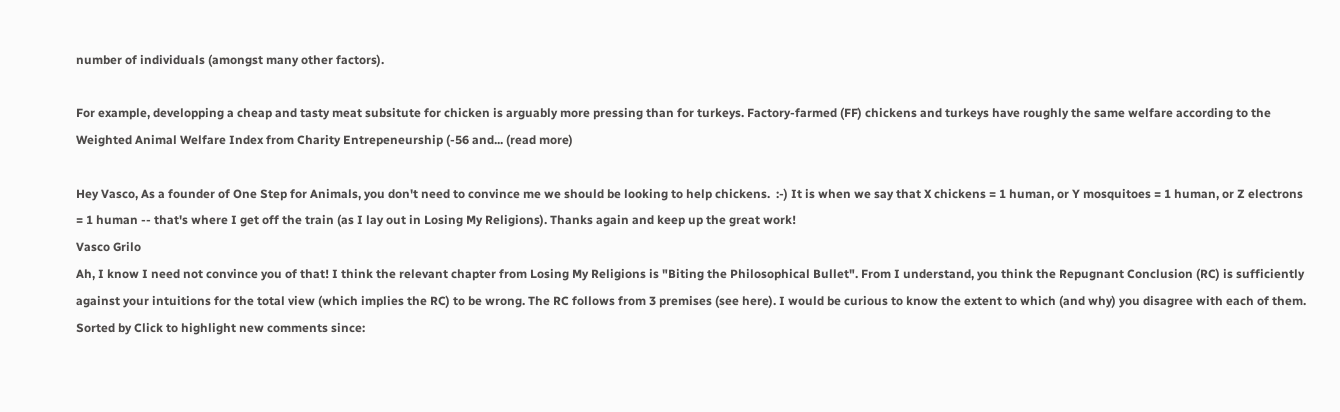number of individuals (amongst many other factors).

For example, developping a cheap and tasty meat subsitute for chicken is arguably more pressing than for turkeys. Factory-farmed (FF) chickens and turkeys have roughly the same welfare according to the Weighted Animal Welfare Index from Charity Entrepeneurship (-56 and... (read more)

Hey Vasco, As a founder of One Step for Animals, you don't need to convince me we should be looking to help chickens.  :-) It is when we say that X chickens = 1 human, or Y mosquitoes = 1 human, or Z electrons = 1 human -- that's where I get off the train (as I lay out in Losing My Religions). Thanks again and keep up the great work!
Vasco Grilo
Ah, I know I need not convince you of that! I think the relevant chapter from Losing My Religions is "Biting the Philosophical Bullet". From I understand, you think the Repugnant Conclusion (RC) is sufficiently against your intuitions for the total view (which implies the RC) to be wrong. The RC follows from 3 premises (see here). I would be curious to know the extent to which (and why) you disagree with each of them.
Sorted by Click to highlight new comments since: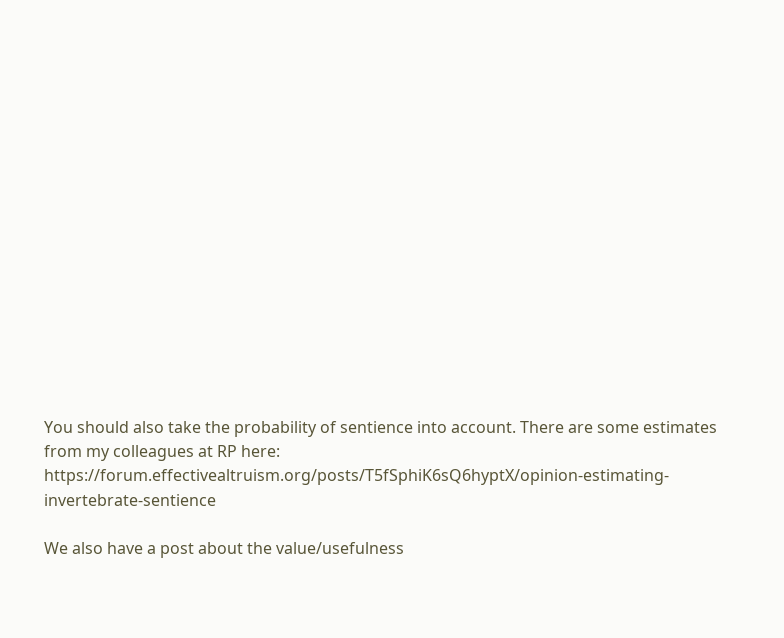You should also take the probability of sentience into account. There are some estimates from my colleagues at RP here: https://forum.effectivealtruism.org/posts/T5fSphiK6sQ6hyptX/opinion-estimating-invertebrate-sentience

We also have a post about the value/usefulness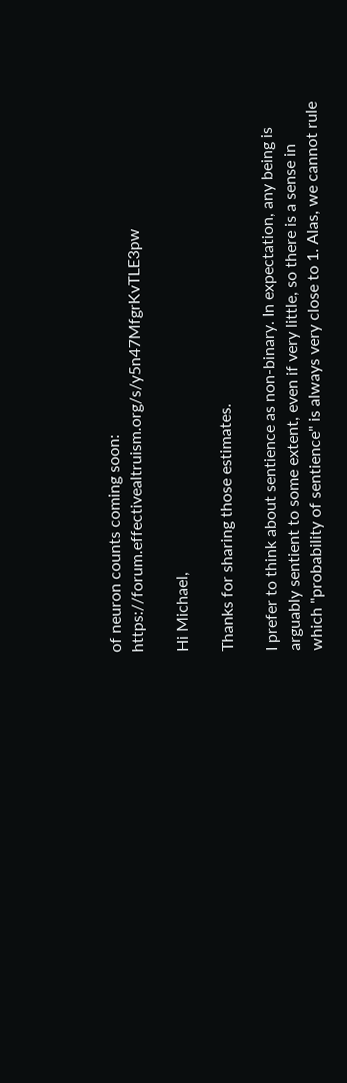of neuron counts coming soon: https://forum.effectivealtruism.org/s/y5n47MfgrKvTLE3pw

Hi Michael,

Thanks for sharing those estimates.

I prefer to think about sentience as non-binary. In expectation, any being is arguably sentient to some extent, even if very little, so there is a sense in which "probability of sentience" is always very close to 1. Alas, we cannot rule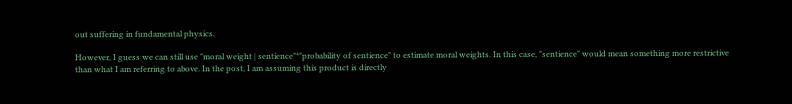out suffering in fundamental physics.

However, I guess we can still use "moral weight | sentience"*"probability of sentience" to estimate moral weights. In this case, "sentience" would mean something more restrictive than what I am referring to above. In the post, I am assuming this product is directly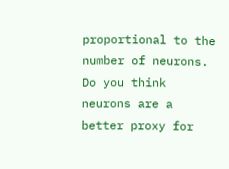proportional to the number of neurons. Do you think neurons are a better proxy for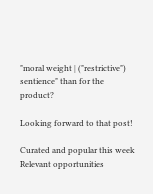"moral weight | ("restrictive") sentience" than for the product?

Looking forward to that post!

Curated and popular this week
Relevant opportunities